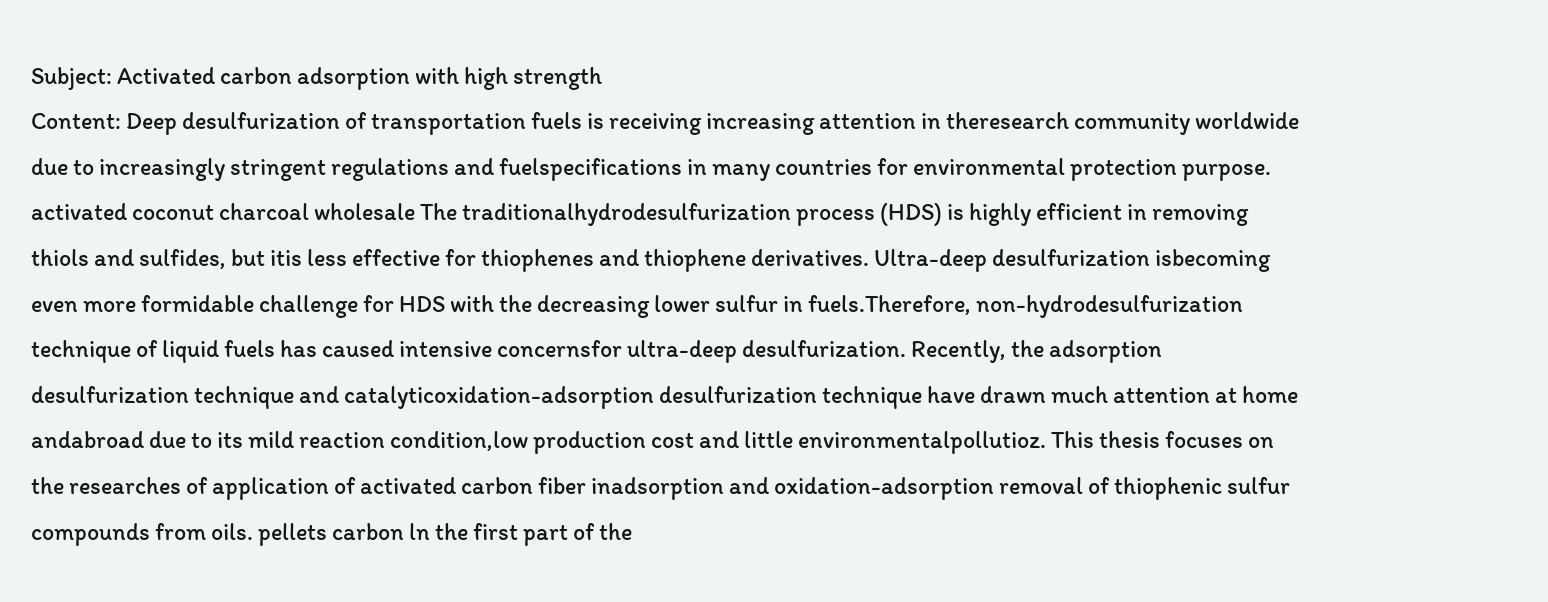Subject: Activated carbon adsorption with high strength
Content: Deep desulfurization of transportation fuels is receiving increasing attention in theresearch community worldwide due to increasingly stringent regulations and fuelspecifications in many countries for environmental protection purpose.  activated coconut charcoal wholesale The traditionalhydrodesulfurization process (HDS) is highly efficient in removing thiols and sulfides, but itis less effective for thiophenes and thiophene derivatives. Ultra-deep desulfurization isbecoming even more formidable challenge for HDS with the decreasing lower sulfur in fuels.Therefore, non-hydrodesulfurization technique of liquid fuels has caused intensive concernsfor ultra-deep desulfurization. Recently, the adsorption desulfurization technique and catalyticoxidation-adsorption desulfurization technique have drawn much attention at home andabroad due to its mild reaction condition,low production cost and little environmentalpollutioz. This thesis focuses on the researches of application of activated carbon fiber inadsorption and oxidation-adsorption removal of thiophenic sulfur compounds from oils. pellets carbon ln the first part of the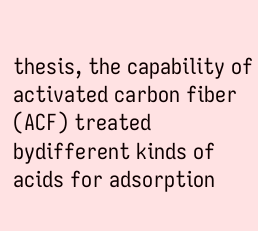thesis, the capability of activated carbon fiber (ACF) treated bydifferent kinds of acids for adsorption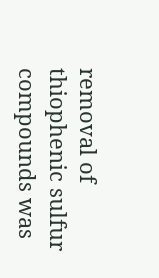removal of thiophenic sulfur compounds was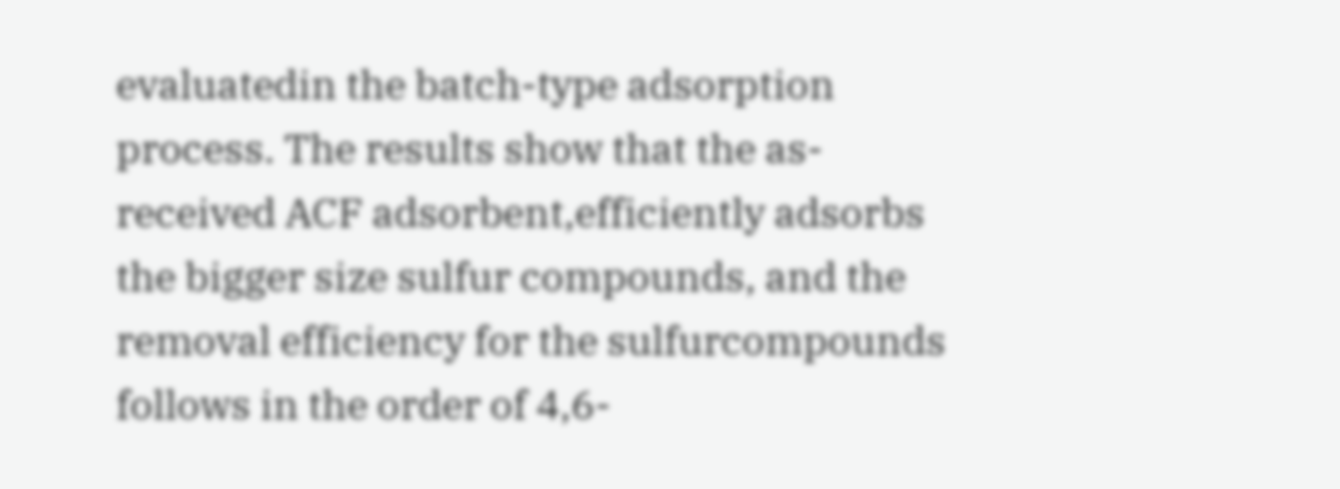evaluatedin the batch-type adsorption process. The results show that the as-received ACF adsorbent,efficiently adsorbs the bigger size sulfur compounds, and the removal efficiency for the sulfurcompounds follows in the order of 4,6-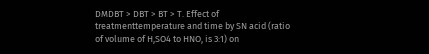DMDBT > DBT > BT > T. Effect of treatmenttemperature and time by SN acid (ratio of volume of H,SO4 to HNO, is 3:1) on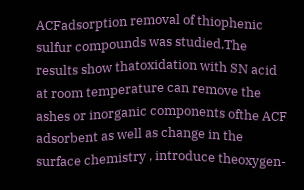ACFadsorption removal of thiophenic sulfur compounds was studied.The results show thatoxidation with SN acid at room temperature can remove the ashes or inorganic components ofthe ACF adsorbent as well as change in the surface chemistry , introduce theoxygen-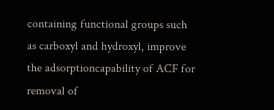containing functional groups such as carboxyl and hydroxyl, improve the adsorptioncapability of ACF for removal of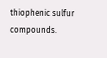thiophenic sulfur compounds.